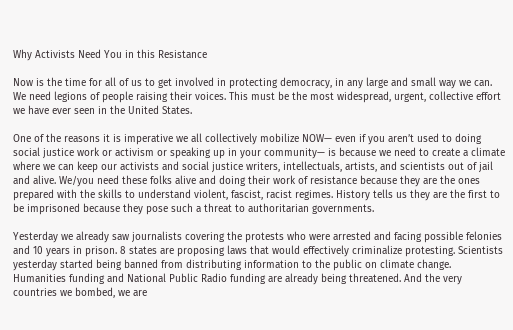Why Activists Need You in this Resistance

Now is the time for all of us to get involved in protecting democracy, in any large and small way we can. We need legions of people raising their voices. This must be the most widespread, urgent, collective effort we have ever seen in the United States.

One of the reasons it is imperative we all collectively mobilize NOW— even if you aren’t used to doing social justice work or activism or speaking up in your community— is because we need to create a climate where we can keep our activists and social justice writers, intellectuals, artists, and scientists out of jail and alive. We/you need these folks alive and doing their work of resistance because they are the ones prepared with the skills to understand violent, fascist, racist regimes. History tells us they are the first to be imprisoned because they pose such a threat to authoritarian governments.

Yesterday we already saw journalists covering the protests who were arrested and facing possible felonies and 10 years in prison. 8 states are proposing laws that would effectively criminalize protesting. Scientists yesterday started being banned from distributing information to the public on climate change. Humanities funding and National Public Radio funding are already being threatened. And the very countries we bombed, we are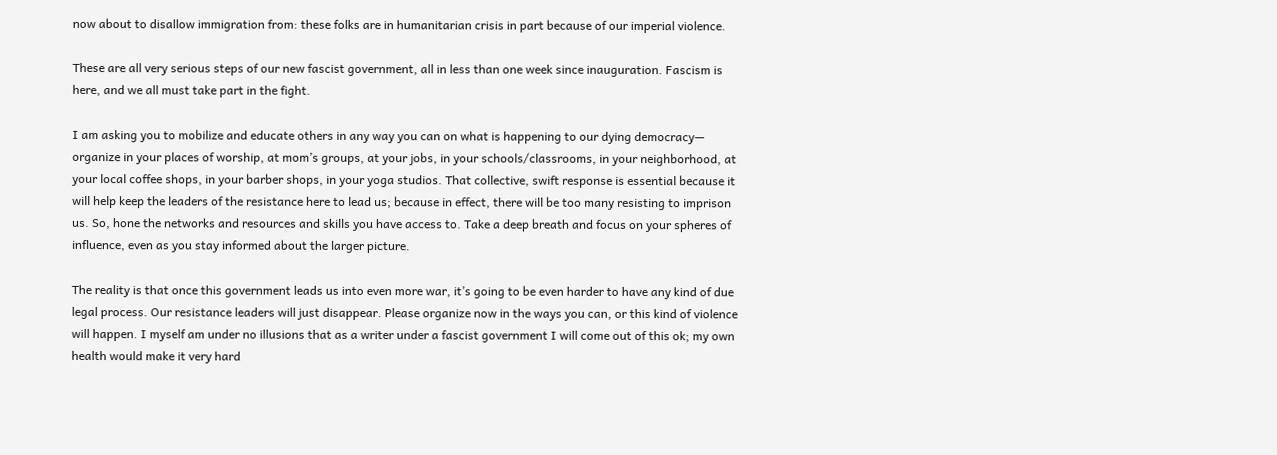now about to disallow immigration from: these folks are in humanitarian crisis in part because of our imperial violence.

These are all very serious steps of our new fascist government, all in less than one week since inauguration. Fascism is here, and we all must take part in the fight.

I am asking you to mobilize and educate others in any way you can on what is happening to our dying democracy— organize in your places of worship, at mom’s groups, at your jobs, in your schools/classrooms, in your neighborhood, at your local coffee shops, in your barber shops, in your yoga studios. That collective, swift response is essential because it will help keep the leaders of the resistance here to lead us; because in effect, there will be too many resisting to imprison us. So, hone the networks and resources and skills you have access to. Take a deep breath and focus on your spheres of influence, even as you stay informed about the larger picture.

The reality is that once this government leads us into even more war, it’s going to be even harder to have any kind of due legal process. Our resistance leaders will just disappear. Please organize now in the ways you can, or this kind of violence will happen. I myself am under no illusions that as a writer under a fascist government I will come out of this ok; my own health would make it very hard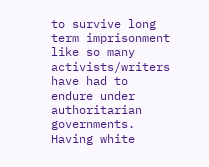to survive long term imprisonment like so many activists/writers have had to endure under authoritarian governments. Having white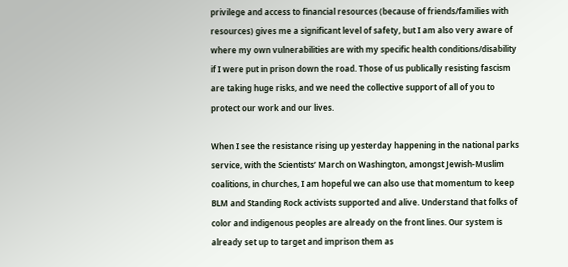privilege and access to financial resources (because of friends/families with resources) gives me a significant level of safety, but I am also very aware of where my own vulnerabilities are with my specific health conditions/disability if I were put in prison down the road. Those of us publically resisting fascism are taking huge risks, and we need the collective support of all of you to protect our work and our lives.

When I see the resistance rising up yesterday happening in the national parks service, with the Scientists’ March on Washington, amongst Jewish-Muslim coalitions, in churches, I am hopeful we can also use that momentum to keep BLM and Standing Rock activists supported and alive. Understand that folks of color and indigenous peoples are already on the front lines. Our system is already set up to target and imprison them as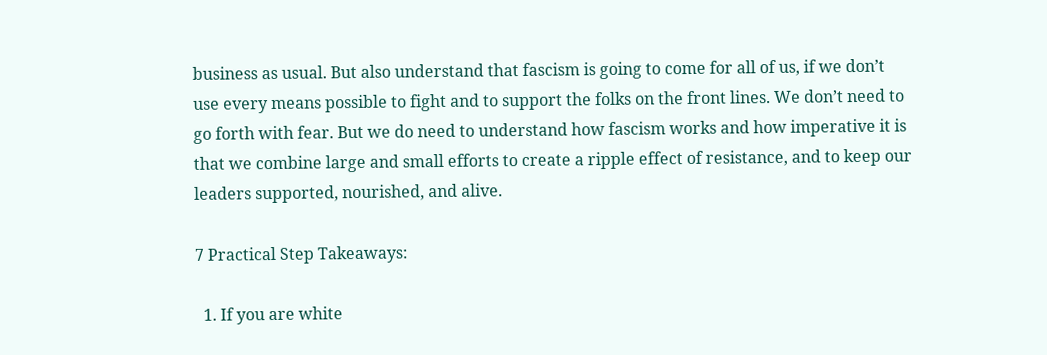business as usual. But also understand that fascism is going to come for all of us, if we don’t use every means possible to fight and to support the folks on the front lines. We don’t need to go forth with fear. But we do need to understand how fascism works and how imperative it is that we combine large and small efforts to create a ripple effect of resistance, and to keep our leaders supported, nourished, and alive.

7 Practical Step Takeaways:

  1. If you are white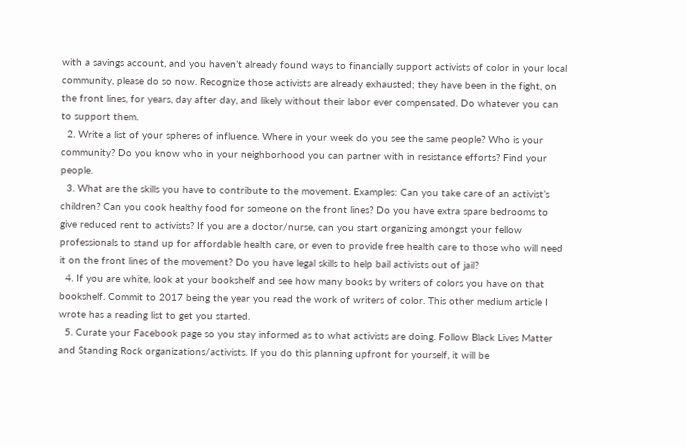with a savings account, and you haven’t already found ways to financially support activists of color in your local community, please do so now. Recognize those activists are already exhausted; they have been in the fight, on the front lines, for years, day after day, and likely without their labor ever compensated. Do whatever you can to support them.
  2. Write a list of your spheres of influence. Where in your week do you see the same people? Who is your community? Do you know who in your neighborhood you can partner with in resistance efforts? Find your people.
  3. What are the skills you have to contribute to the movement. Examples: Can you take care of an activist’s children? Can you cook healthy food for someone on the front lines? Do you have extra spare bedrooms to give reduced rent to activists? If you are a doctor/nurse, can you start organizing amongst your fellow professionals to stand up for affordable health care, or even to provide free health care to those who will need it on the front lines of the movement? Do you have legal skills to help bail activists out of jail?
  4. If you are white, look at your bookshelf and see how many books by writers of colors you have on that bookshelf. Commit to 2017 being the year you read the work of writers of color. This other medium article I wrote has a reading list to get you started.
  5. Curate your Facebook page so you stay informed as to what activists are doing. Follow Black Lives Matter and Standing Rock organizations/activists. If you do this planning upfront for yourself, it will be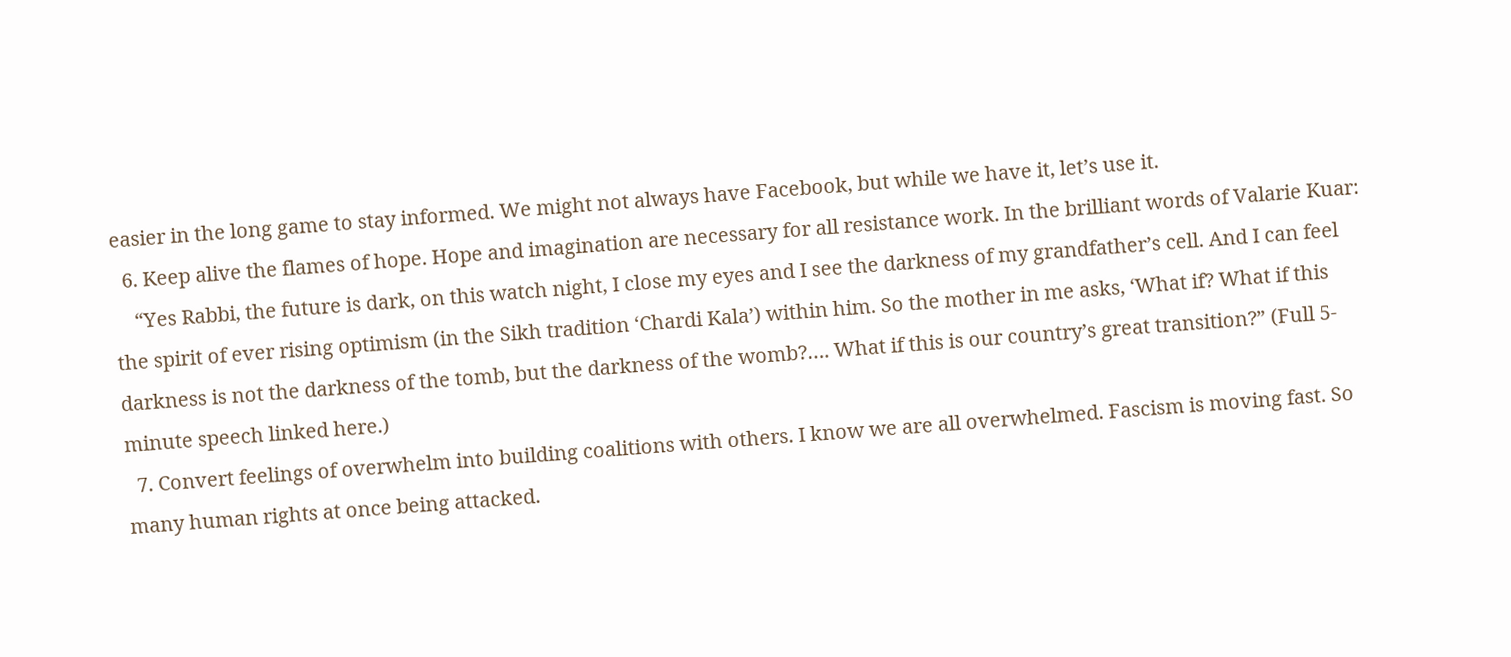easier in the long game to stay informed. We might not always have Facebook, but while we have it, let’s use it.
  6. Keep alive the flames of hope. Hope and imagination are necessary for all resistance work. In the brilliant words of Valarie Kuar:
    “Yes Rabbi, the future is dark, on this watch night, I close my eyes and I see the darkness of my grandfather’s cell. And I can feel the spirit of ever rising optimism (in the Sikh tradition ‘Chardi Kala’) within him. So the mother in me asks, ‘What if? What if this darkness is not the darkness of the tomb, but the darkness of the womb?…. What if this is our country’s great transition?” (Full 5-minute speech linked here.)
  7. Convert feelings of overwhelm into building coalitions with others. I know we are all overwhelmed. Fascism is moving fast. So many human rights at once being attacked.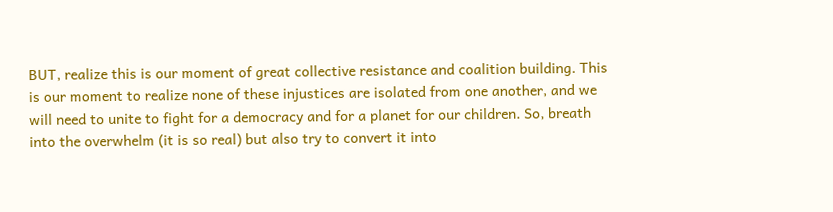BUT, realize this is our moment of great collective resistance and coalition building. This is our moment to realize none of these injustices are isolated from one another, and we will need to unite to fight for a democracy and for a planet for our children. So, breath into the overwhelm (it is so real) but also try to convert it into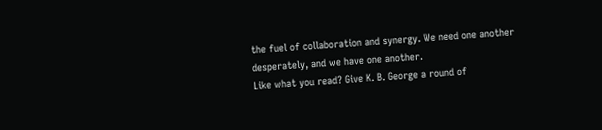the fuel of collaboration and synergy. We need one another desperately, and we have one another.
Like what you read? Give K. B. George a round of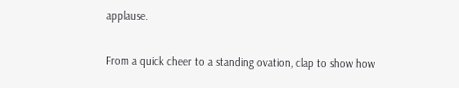applause.

From a quick cheer to a standing ovation, clap to show how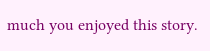much you enjoyed this story.